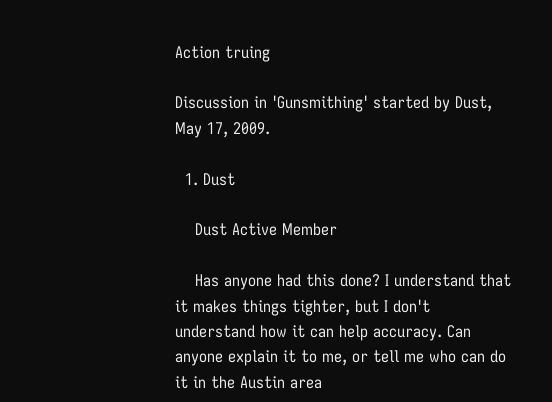Action truing

Discussion in 'Gunsmithing' started by Dust, May 17, 2009.

  1. Dust

    Dust Active Member

    Has anyone had this done? I understand that it makes things tighter, but I don't understand how it can help accuracy. Can anyone explain it to me, or tell me who can do it in the Austin area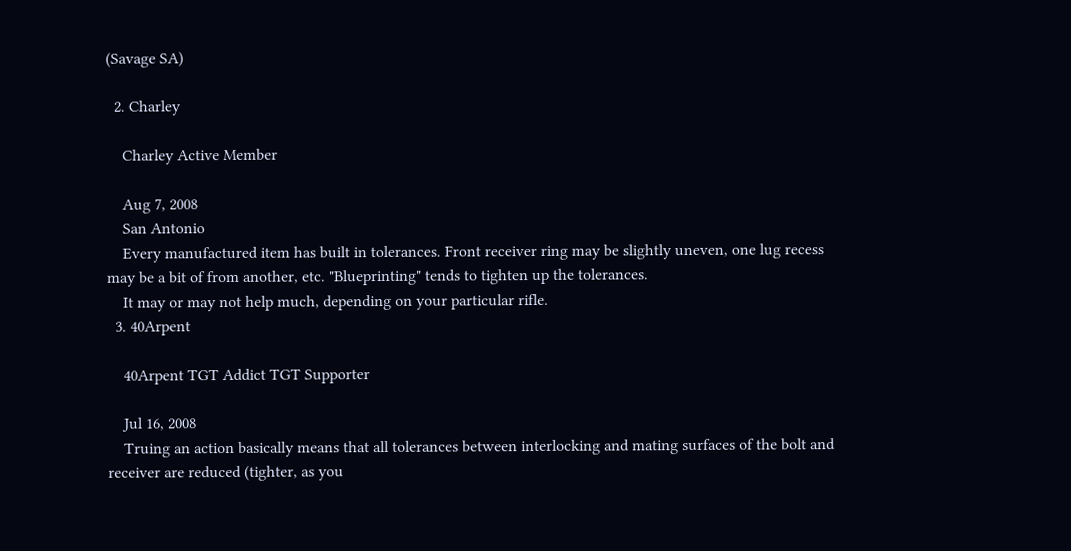(Savage SA)

  2. Charley

    Charley Active Member

    Aug 7, 2008
    San Antonio
    Every manufactured item has built in tolerances. Front receiver ring may be slightly uneven, one lug recess may be a bit of from another, etc. "Blueprinting" tends to tighten up the tolerances.
    It may or may not help much, depending on your particular rifle.
  3. 40Arpent

    40Arpent TGT Addict TGT Supporter

    Jul 16, 2008
    Truing an action basically means that all tolerances between interlocking and mating surfaces of the bolt and receiver are reduced (tighter, as you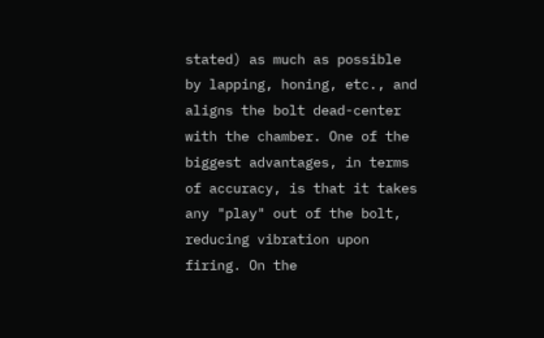stated) as much as possible by lapping, honing, etc., and aligns the bolt dead-center with the chamber. One of the biggest advantages, in terms of accuracy, is that it takes any "play" out of the bolt, reducing vibration upon firing. On the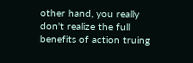other hand, you really don't realize the full benefits of action truing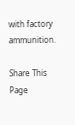with factory ammunition.

Share This Page